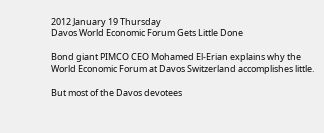2012 January 19 Thursday
Davos World Economic Forum Gets Little Done

Bond giant PIMCO CEO Mohamed El-Erian explains why the World Economic Forum at Davos Switzerland accomplishes little.

But most of the Davos devotees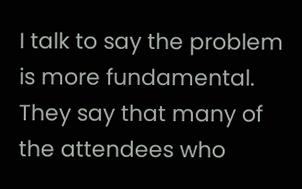I talk to say the problem is more fundamental. They say that many of the attendees who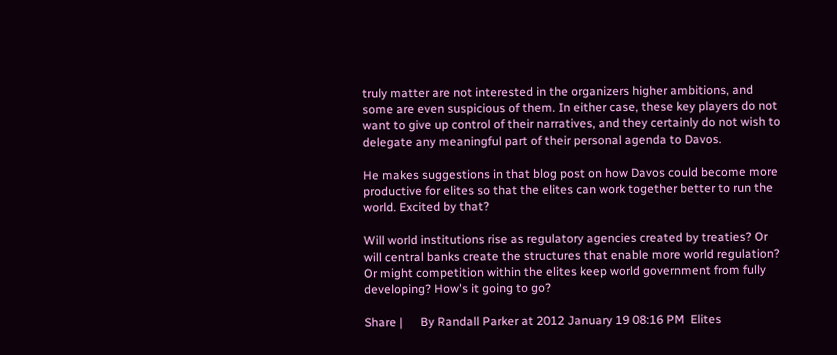truly matter are not interested in the organizers higher ambitions, and some are even suspicious of them. In either case, these key players do not want to give up control of their narratives, and they certainly do not wish to delegate any meaningful part of their personal agenda to Davos.

He makes suggestions in that blog post on how Davos could become more productive for elites so that the elites can work together better to run the world. Excited by that?

Will world institutions rise as regulatory agencies created by treaties? Or will central banks create the structures that enable more world regulation? Or might competition within the elites keep world government from fully developing? How's it going to go?

Share |      By Randall Parker at 2012 January 19 08:16 PM  Elites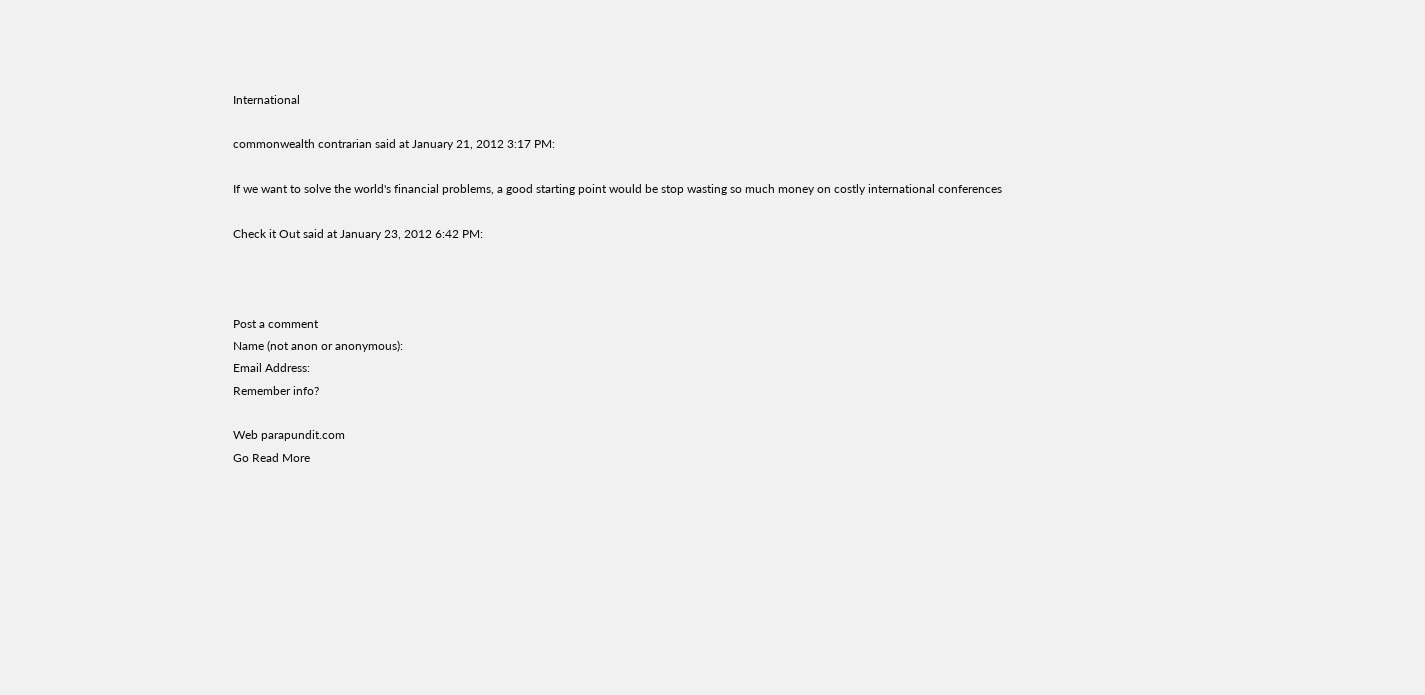International

commonwealth contrarian said at January 21, 2012 3:17 PM:

If we want to solve the world's financial problems, a good starting point would be stop wasting so much money on costly international conferences

Check it Out said at January 23, 2012 6:42 PM:



Post a comment
Name (not anon or anonymous):
Email Address:
Remember info?

Web parapundit.com
Go Read More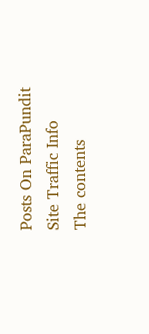Posts On ParaPundit
Site Traffic Info
The contents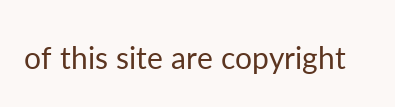of this site are copyright